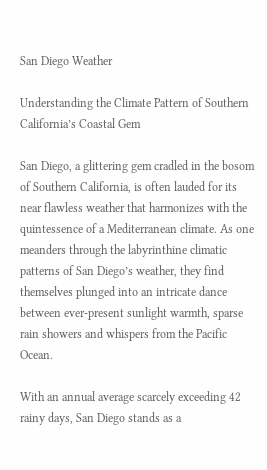San Diego Weather

Understanding the Climate Pattern of Southern California’s Coastal Gem

San Diego, a glittering gem cradled in the bosom of Southern California, is often lauded for its near flawless weather that harmonizes with the quintessence of a Mediterranean climate. As one meanders through the labyrinthine climatic patterns of San Diego’s weather, they find themselves plunged into an intricate dance between ever-present sunlight warmth, sparse rain showers and whispers from the Pacific Ocean.

With an annual average scarcely exceeding 42 rainy days, San Diego stands as a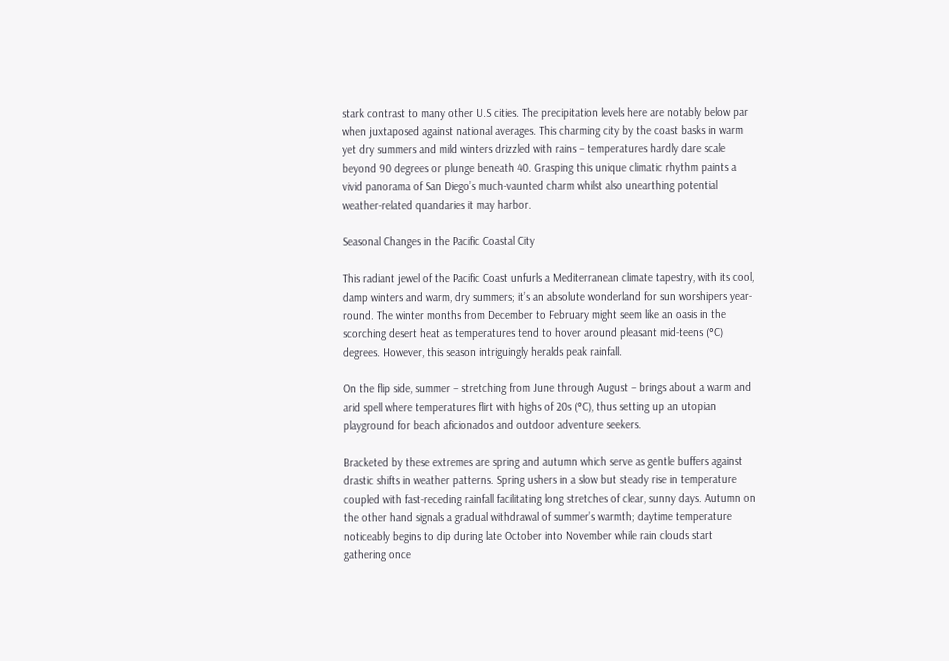stark contrast to many other U.S cities. The precipitation levels here are notably below par when juxtaposed against national averages. This charming city by the coast basks in warm yet dry summers and mild winters drizzled with rains – temperatures hardly dare scale beyond 90 degrees or plunge beneath 40. Grasping this unique climatic rhythm paints a vivid panorama of San Diego’s much-vaunted charm whilst also unearthing potential weather-related quandaries it may harbor.

Seasonal Changes in the Pacific Coastal City

This radiant jewel of the Pacific Coast unfurls a Mediterranean climate tapestry, with its cool, damp winters and warm, dry summers; it’s an absolute wonderland for sun worshipers year-round. The winter months from December to February might seem like an oasis in the scorching desert heat as temperatures tend to hover around pleasant mid-teens (°C) degrees. However, this season intriguingly heralds peak rainfall.

On the flip side, summer – stretching from June through August – brings about a warm and arid spell where temperatures flirt with highs of 20s (°C), thus setting up an utopian playground for beach aficionados and outdoor adventure seekers.

Bracketed by these extremes are spring and autumn which serve as gentle buffers against drastic shifts in weather patterns. Spring ushers in a slow but steady rise in temperature coupled with fast-receding rainfall facilitating long stretches of clear, sunny days. Autumn on the other hand signals a gradual withdrawal of summer’s warmth; daytime temperature noticeably begins to dip during late October into November while rain clouds start gathering once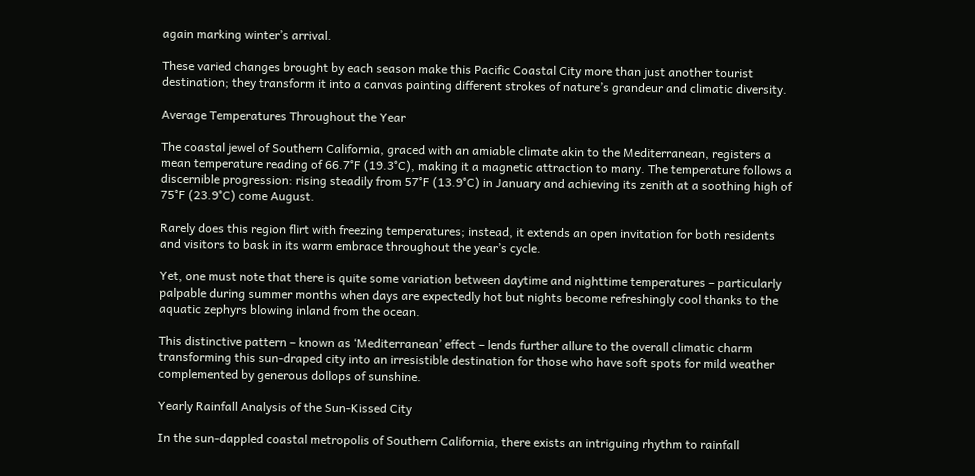again marking winter’s arrival.

These varied changes brought by each season make this Pacific Coastal City more than just another tourist destination; they transform it into a canvas painting different strokes of nature’s grandeur and climatic diversity.

Average Temperatures Throughout the Year

The coastal jewel of Southern California, graced with an amiable climate akin to the Mediterranean, registers a mean temperature reading of 66.7°F (19.3°C), making it a magnetic attraction to many. The temperature follows a discernible progression: rising steadily from 57°F (13.9°C) in January and achieving its zenith at a soothing high of 75°F (23.9°C) come August.

Rarely does this region flirt with freezing temperatures; instead, it extends an open invitation for both residents and visitors to bask in its warm embrace throughout the year’s cycle.

Yet, one must note that there is quite some variation between daytime and nighttime temperatures – particularly palpable during summer months when days are expectedly hot but nights become refreshingly cool thanks to the aquatic zephyrs blowing inland from the ocean.

This distinctive pattern – known as ‘Mediterranean’ effect – lends further allure to the overall climatic charm transforming this sun-draped city into an irresistible destination for those who have soft spots for mild weather complemented by generous dollops of sunshine.

Yearly Rainfall Analysis of the Sun-Kissed City

In the sun-dappled coastal metropolis of Southern California, there exists an intriguing rhythm to rainfall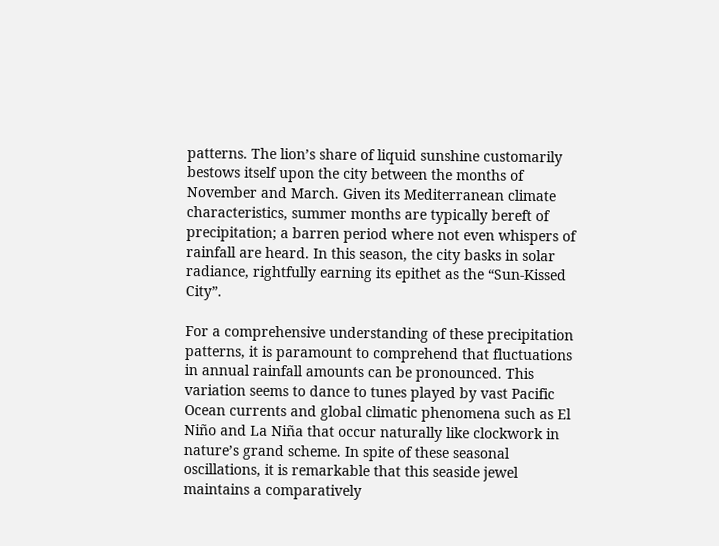patterns. The lion’s share of liquid sunshine customarily bestows itself upon the city between the months of November and March. Given its Mediterranean climate characteristics, summer months are typically bereft of precipitation; a barren period where not even whispers of rainfall are heard. In this season, the city basks in solar radiance, rightfully earning its epithet as the “Sun-Kissed City”.

For a comprehensive understanding of these precipitation patterns, it is paramount to comprehend that fluctuations in annual rainfall amounts can be pronounced. This variation seems to dance to tunes played by vast Pacific Ocean currents and global climatic phenomena such as El Niño and La Niña that occur naturally like clockwork in nature’s grand scheme. In spite of these seasonal oscillations, it is remarkable that this seaside jewel maintains a comparatively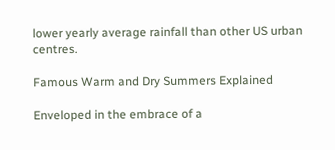lower yearly average rainfall than other US urban centres.

Famous Warm and Dry Summers Explained

Enveloped in the embrace of a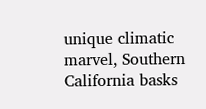unique climatic marvel, Southern California basks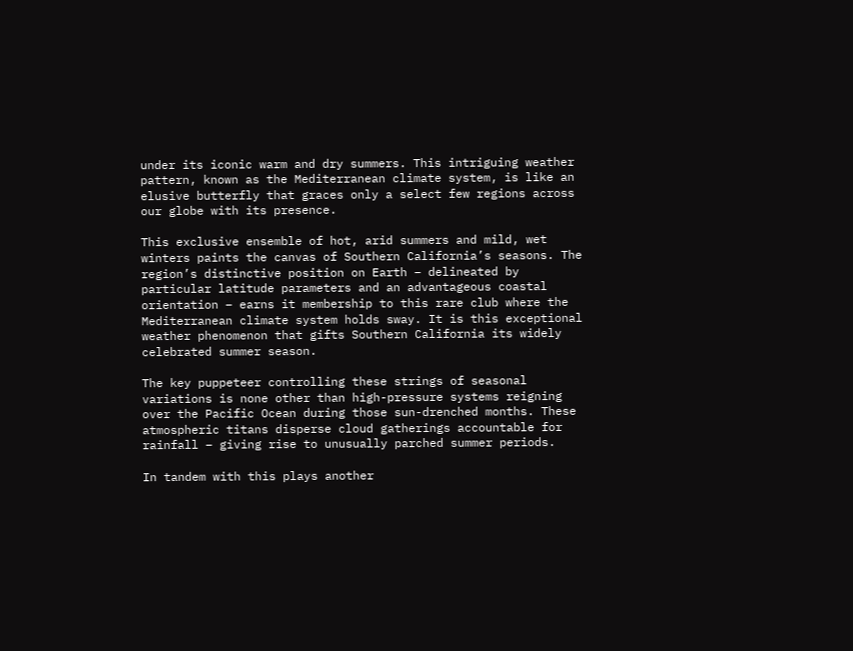under its iconic warm and dry summers. This intriguing weather pattern, known as the Mediterranean climate system, is like an elusive butterfly that graces only a select few regions across our globe with its presence.

This exclusive ensemble of hot, arid summers and mild, wet winters paints the canvas of Southern California’s seasons. The region’s distinctive position on Earth – delineated by particular latitude parameters and an advantageous coastal orientation – earns it membership to this rare club where the Mediterranean climate system holds sway. It is this exceptional weather phenomenon that gifts Southern California its widely celebrated summer season.

The key puppeteer controlling these strings of seasonal variations is none other than high-pressure systems reigning over the Pacific Ocean during those sun-drenched months. These atmospheric titans disperse cloud gatherings accountable for rainfall – giving rise to unusually parched summer periods.

In tandem with this plays another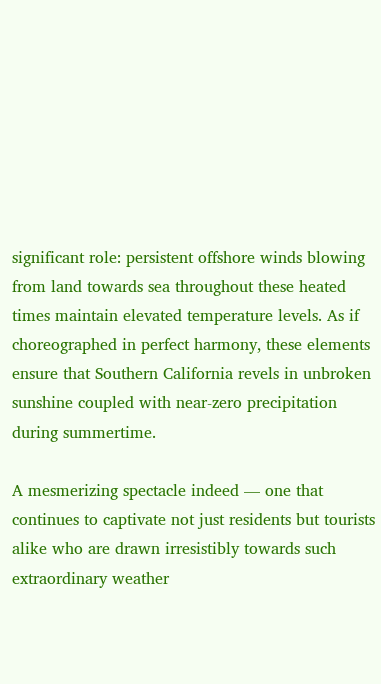significant role: persistent offshore winds blowing from land towards sea throughout these heated times maintain elevated temperature levels. As if choreographed in perfect harmony, these elements ensure that Southern California revels in unbroken sunshine coupled with near-zero precipitation during summertime.

A mesmerizing spectacle indeed — one that continues to captivate not just residents but tourists alike who are drawn irresistibly towards such extraordinary weather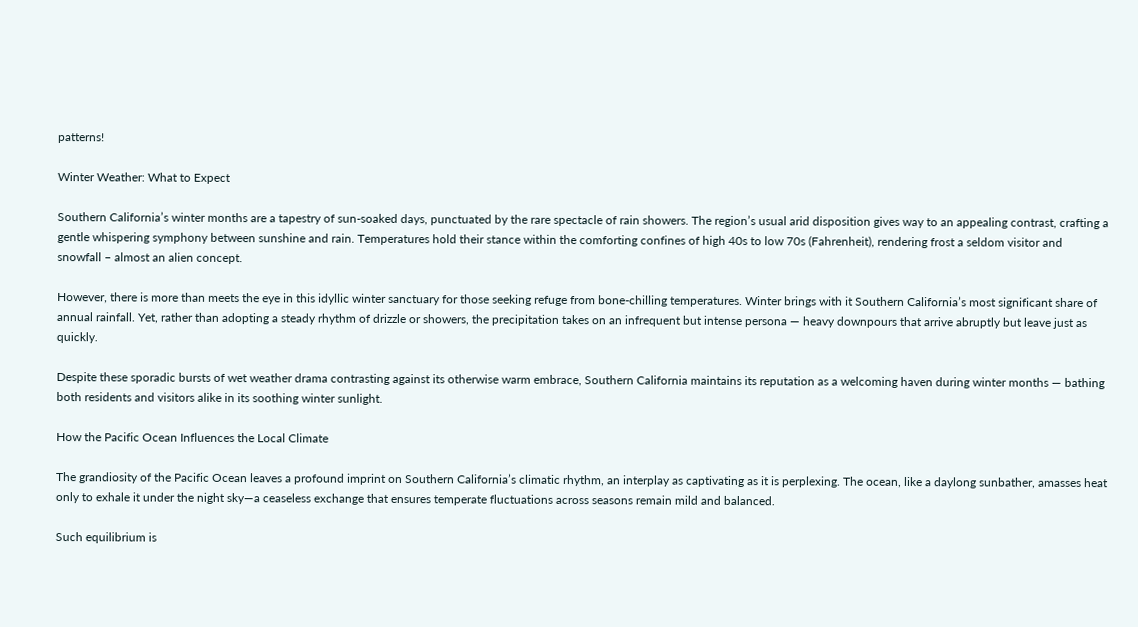patterns!

Winter Weather: What to Expect

Southern California’s winter months are a tapestry of sun-soaked days, punctuated by the rare spectacle of rain showers. The region’s usual arid disposition gives way to an appealing contrast, crafting a gentle whispering symphony between sunshine and rain. Temperatures hold their stance within the comforting confines of high 40s to low 70s (Fahrenheit), rendering frost a seldom visitor and snowfall – almost an alien concept.

However, there is more than meets the eye in this idyllic winter sanctuary for those seeking refuge from bone-chilling temperatures. Winter brings with it Southern California’s most significant share of annual rainfall. Yet, rather than adopting a steady rhythm of drizzle or showers, the precipitation takes on an infrequent but intense persona — heavy downpours that arrive abruptly but leave just as quickly.

Despite these sporadic bursts of wet weather drama contrasting against its otherwise warm embrace, Southern California maintains its reputation as a welcoming haven during winter months — bathing both residents and visitors alike in its soothing winter sunlight.

How the Pacific Ocean Influences the Local Climate

The grandiosity of the Pacific Ocean leaves a profound imprint on Southern California’s climatic rhythm, an interplay as captivating as it is perplexing. The ocean, like a daylong sunbather, amasses heat only to exhale it under the night sky—a ceaseless exchange that ensures temperate fluctuations across seasons remain mild and balanced.

Such equilibrium is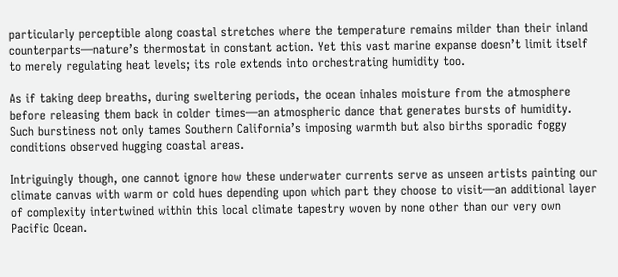particularly perceptible along coastal stretches where the temperature remains milder than their inland counterparts—nature’s thermostat in constant action. Yet this vast marine expanse doesn’t limit itself to merely regulating heat levels; its role extends into orchestrating humidity too.

As if taking deep breaths, during sweltering periods, the ocean inhales moisture from the atmosphere before releasing them back in colder times—an atmospheric dance that generates bursts of humidity. Such burstiness not only tames Southern California’s imposing warmth but also births sporadic foggy conditions observed hugging coastal areas.

Intriguingly though, one cannot ignore how these underwater currents serve as unseen artists painting our climate canvas with warm or cold hues depending upon which part they choose to visit—an additional layer of complexity intertwined within this local climate tapestry woven by none other than our very own Pacific Ocean.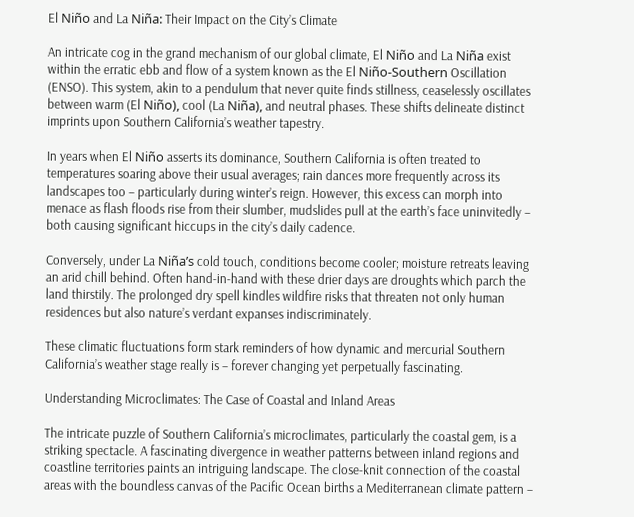El Niño and La Niña: Their Impact on the City’s Climate

An intricate cog in the grand mechanism of our global climate, El Niño and La Niña exist within the erratic ebb and flow of a system known as the El Niño-Southern Oscillation (ENSO). This system, akin to a pendulum that never quite finds stillness, ceaselessly oscillates between warm (El Niño), cool (La Niña), and neutral phases. These shifts delineate distinct imprints upon Southern California’s weather tapestry.

In years when El Niño asserts its dominance, Southern California is often treated to temperatures soaring above their usual averages; rain dances more frequently across its landscapes too – particularly during winter’s reign. However, this excess can morph into menace as flash floods rise from their slumber, mudslides pull at the earth’s face uninvitedly – both causing significant hiccups in the city’s daily cadence.

Conversely, under La Niña’s cold touch, conditions become cooler; moisture retreats leaving an arid chill behind. Often hand-in-hand with these drier days are droughts which parch the land thirstily. The prolonged dry spell kindles wildfire risks that threaten not only human residences but also nature’s verdant expanses indiscriminately.

These climatic fluctuations form stark reminders of how dynamic and mercurial Southern California’s weather stage really is – forever changing yet perpetually fascinating.

Understanding Microclimates: The Case of Coastal and Inland Areas

The intricate puzzle of Southern California’s microclimates, particularly the coastal gem, is a striking spectacle. A fascinating divergence in weather patterns between inland regions and coastline territories paints an intriguing landscape. The close-knit connection of the coastal areas with the boundless canvas of the Pacific Ocean births a Mediterranean climate pattern –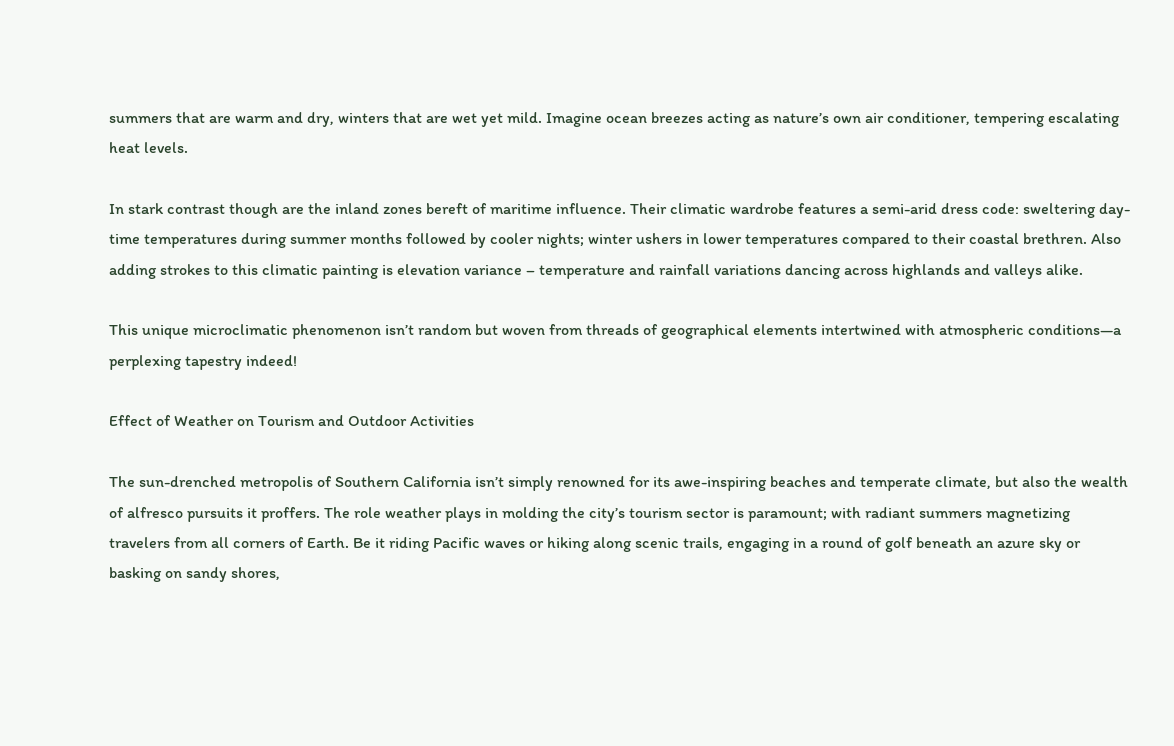summers that are warm and dry, winters that are wet yet mild. Imagine ocean breezes acting as nature’s own air conditioner, tempering escalating heat levels.

In stark contrast though are the inland zones bereft of maritime influence. Their climatic wardrobe features a semi-arid dress code: sweltering day-time temperatures during summer months followed by cooler nights; winter ushers in lower temperatures compared to their coastal brethren. Also adding strokes to this climatic painting is elevation variance – temperature and rainfall variations dancing across highlands and valleys alike.

This unique microclimatic phenomenon isn’t random but woven from threads of geographical elements intertwined with atmospheric conditions—a perplexing tapestry indeed!

Effect of Weather on Tourism and Outdoor Activities

The sun-drenched metropolis of Southern California isn’t simply renowned for its awe-inspiring beaches and temperate climate, but also the wealth of alfresco pursuits it proffers. The role weather plays in molding the city’s tourism sector is paramount; with radiant summers magnetizing travelers from all corners of Earth. Be it riding Pacific waves or hiking along scenic trails, engaging in a round of golf beneath an azure sky or basking on sandy shores,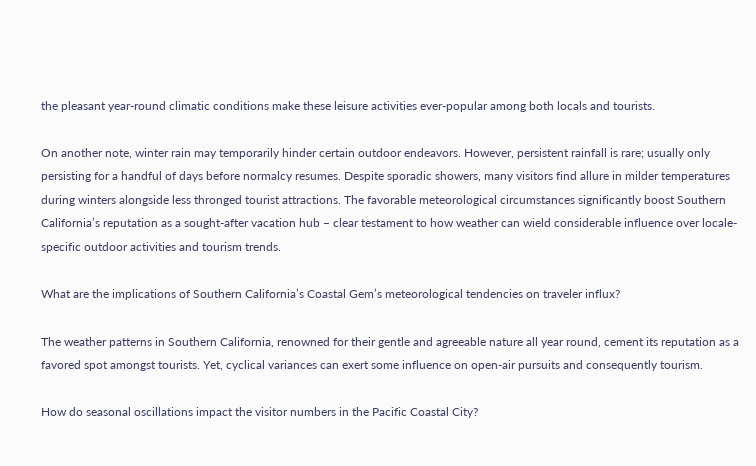the pleasant year-round climatic conditions make these leisure activities ever-popular among both locals and tourists.

On another note, winter rain may temporarily hinder certain outdoor endeavors. However, persistent rainfall is rare; usually only persisting for a handful of days before normalcy resumes. Despite sporadic showers, many visitors find allure in milder temperatures during winters alongside less thronged tourist attractions. The favorable meteorological circumstances significantly boost Southern California’s reputation as a sought-after vacation hub – clear testament to how weather can wield considerable influence over locale-specific outdoor activities and tourism trends.

What are the implications of Southern California’s Coastal Gem’s meteorological tendencies on traveler influx?

The weather patterns in Southern California, renowned for their gentle and agreeable nature all year round, cement its reputation as a favored spot amongst tourists. Yet, cyclical variances can exert some influence on open-air pursuits and consequently tourism.

How do seasonal oscillations impact the visitor numbers in the Pacific Coastal City?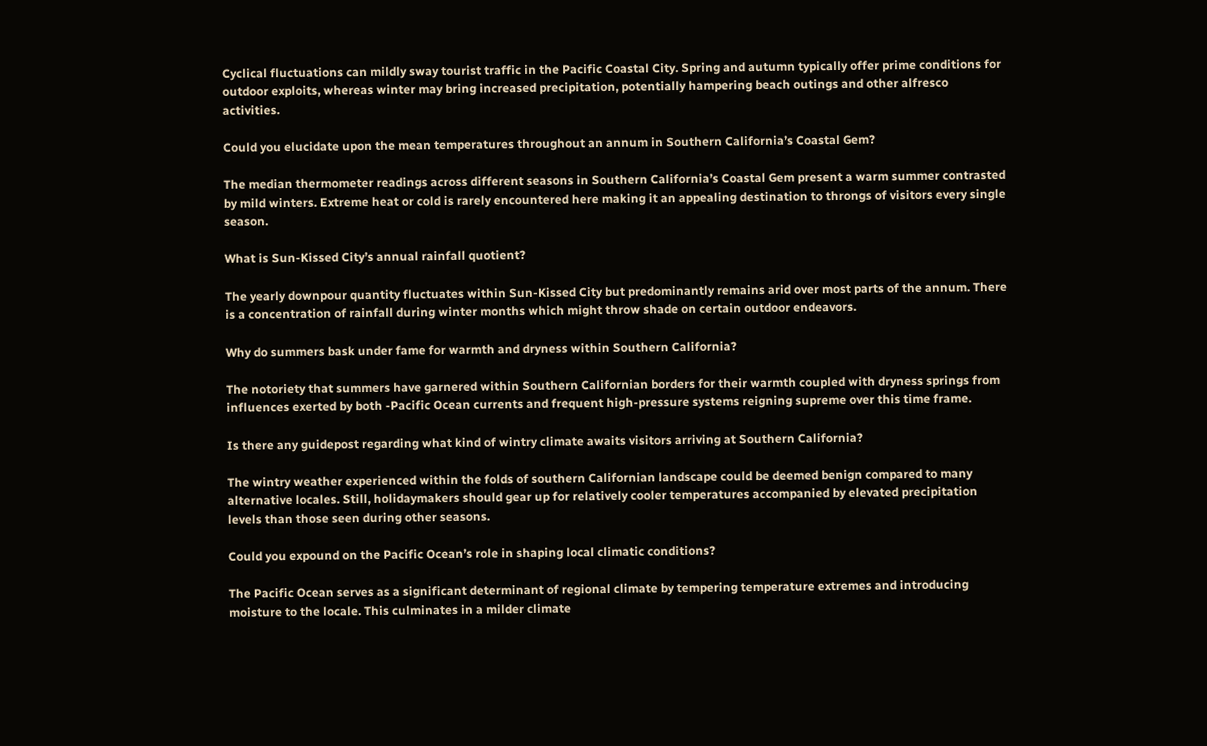Cyclical fluctuations can mildly sway tourist traffic in the Pacific Coastal City. Spring and autumn typically offer prime conditions for outdoor exploits, whereas winter may bring increased precipitation, potentially hampering beach outings and other alfresco activities.

Could you elucidate upon the mean temperatures throughout an annum in Southern California’s Coastal Gem?

The median thermometer readings across different seasons in Southern California’s Coastal Gem present a warm summer contrasted by mild winters. Extreme heat or cold is rarely encountered here making it an appealing destination to throngs of visitors every single season.

What is Sun-Kissed City’s annual rainfall quotient?

The yearly downpour quantity fluctuates within Sun-Kissed City but predominantly remains arid over most parts of the annum. There is a concentration of rainfall during winter months which might throw shade on certain outdoor endeavors.

Why do summers bask under fame for warmth and dryness within Southern California?

The notoriety that summers have garnered within Southern Californian borders for their warmth coupled with dryness springs from influences exerted by both -Pacific Ocean currents and frequent high-pressure systems reigning supreme over this time frame.

Is there any guidepost regarding what kind of wintry climate awaits visitors arriving at Southern California?

The wintry weather experienced within the folds of southern Californian landscape could be deemed benign compared to many alternative locales. Still, holidaymakers should gear up for relatively cooler temperatures accompanied by elevated precipitation levels than those seen during other seasons.

Could you expound on the Pacific Ocean’s role in shaping local climatic conditions?

The Pacific Ocean serves as a significant determinant of regional climate by tempering temperature extremes and introducing moisture to the locale. This culminates in a milder climate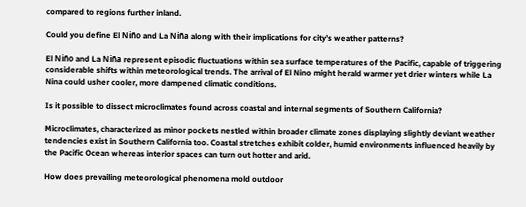compared to regions further inland.

Could you define El Niño and La Niña along with their implications for city’s weather patterns?

El Niño and La Niña represent episodic fluctuations within sea surface temperatures of the Pacific, capable of triggering considerable shifts within meteorological trends. The arrival of El Nino might herald warmer yet drier winters while La Nina could usher cooler, more dampened climatic conditions.

Is it possible to dissect microclimates found across coastal and internal segments of Southern California?

Microclimates, characterized as minor pockets nestled within broader climate zones displaying slightly deviant weather tendencies exist in Southern California too. Coastal stretches exhibit colder, humid environments influenced heavily by the Pacific Ocean whereas interior spaces can turn out hotter and arid.

How does prevailing meteorological phenomena mold outdoor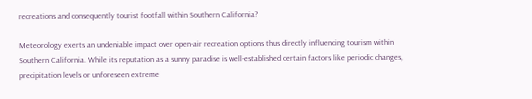recreations and consequently tourist footfall within Southern California?

Meteorology exerts an undeniable impact over open-air recreation options thus directly influencing tourism within Southern California. While its reputation as a sunny paradise is well-established certain factors like periodic changes, precipitation levels or unforeseen extreme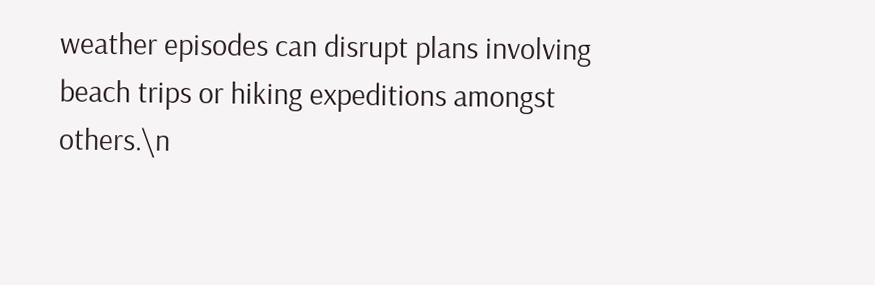weather episodes can disrupt plans involving beach trips or hiking expeditions amongst others.\n